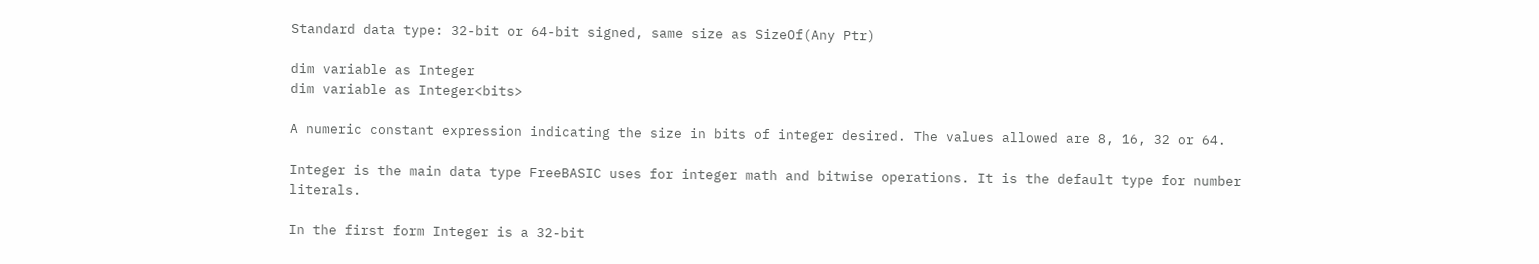Standard data type: 32-bit or 64-bit signed, same size as SizeOf(Any Ptr)

dim variable as Integer
dim variable as Integer<bits>

A numeric constant expression indicating the size in bits of integer desired. The values allowed are 8, 16, 32 or 64.

Integer is the main data type FreeBASIC uses for integer math and bitwise operations. It is the default type for number literals.

In the first form Integer is a 32-bit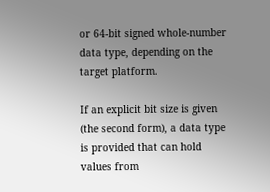or 64-bit signed whole-number data type, depending on the target platform.

If an explicit bit size is given (the second form), a data type is provided that can hold values from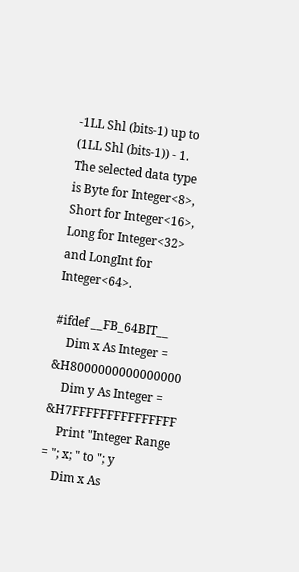-1LL Shl (bits-1) up to (1LL Shl (bits-1)) - 1. The selected data type is Byte for Integer<8>, Short for Integer<16>, Long for Integer<32> and LongInt for Integer<64>.

#ifdef __FB_64BIT__
    Dim x As Integer = &H8000000000000000
    Dim y As Integer = &H7FFFFFFFFFFFFFFF
    Print "Integer Range = "; x; " to "; y
    Dim x As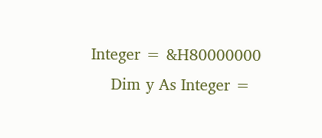Integer = &H80000000
    Dim y As Integer =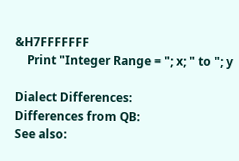&H7FFFFFFF
    Print "Integer Range = "; x; " to "; y

Dialect Differences:
Differences from QB:
See also: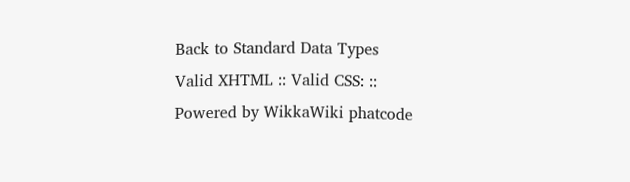Back to Standard Data Types
Valid XHTML :: Valid CSS: :: Powered by WikkaWiki phatcode